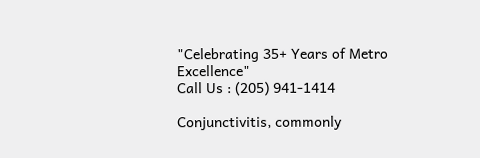"Celebrating 35+ Years of Metro Excellence"
Call Us : (205) 941-1414

Conjunctivitis, commonly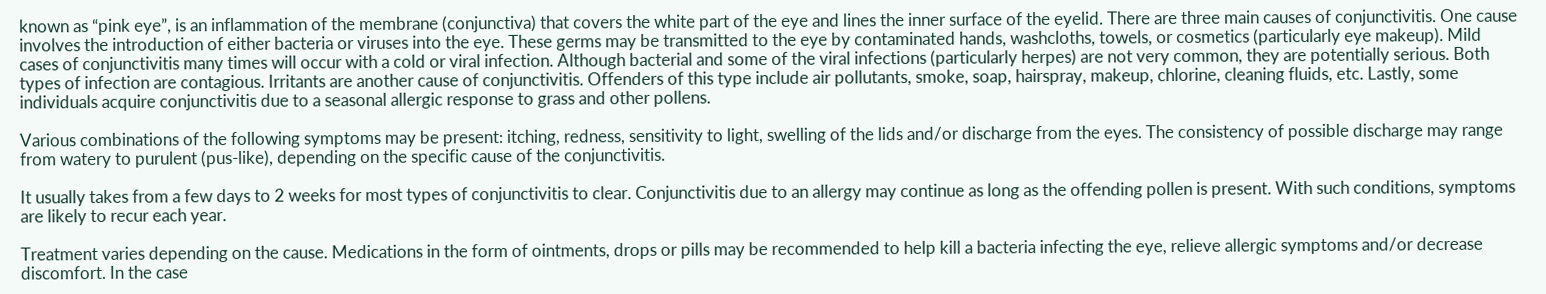known as “pink eye”, is an inflammation of the membrane (conjunctiva) that covers the white part of the eye and lines the inner surface of the eyelid. There are three main causes of conjunctivitis. One cause involves the introduction of either bacteria or viruses into the eye. These germs may be transmitted to the eye by contaminated hands, washcloths, towels, or cosmetics (particularly eye makeup). Mild cases of conjunctivitis many times will occur with a cold or viral infection. Although bacterial and some of the viral infections (particularly herpes) are not very common, they are potentially serious. Both types of infection are contagious. Irritants are another cause of conjunctivitis. Offenders of this type include air pollutants, smoke, soap, hairspray, makeup, chlorine, cleaning fluids, etc. Lastly, some individuals acquire conjunctivitis due to a seasonal allergic response to grass and other pollens.

Various combinations of the following symptoms may be present: itching, redness, sensitivity to light, swelling of the lids and/or discharge from the eyes. The consistency of possible discharge may range from watery to purulent (pus-like), depending on the specific cause of the conjunctivitis.

It usually takes from a few days to 2 weeks for most types of conjunctivitis to clear. Conjunctivitis due to an allergy may continue as long as the offending pollen is present. With such conditions, symptoms are likely to recur each year.

Treatment varies depending on the cause. Medications in the form of ointments, drops or pills may be recommended to help kill a bacteria infecting the eye, relieve allergic symptoms and/or decrease discomfort. In the case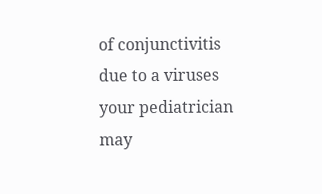of conjunctivitis due to a viruses your pediatrician may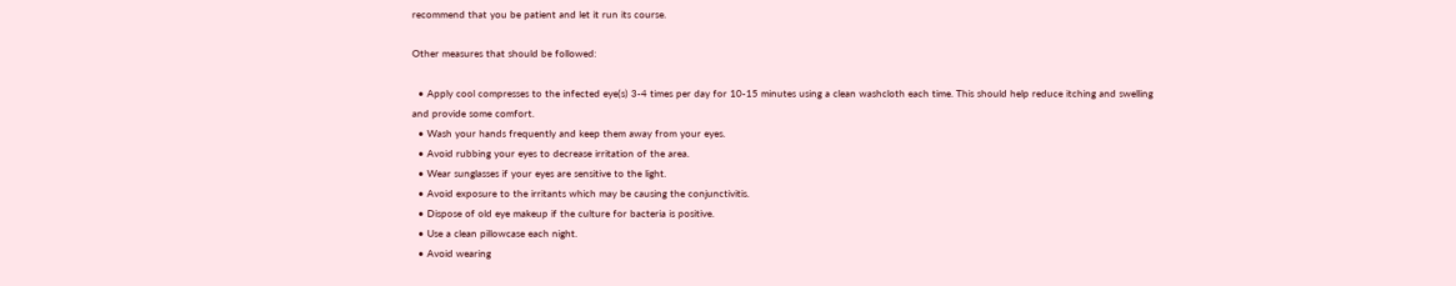recommend that you be patient and let it run its course.

Other measures that should be followed:

  • Apply cool compresses to the infected eye(s) 3-4 times per day for 10-15 minutes using a clean washcloth each time. This should help reduce itching and swelling and provide some comfort.
  • Wash your hands frequently and keep them away from your eyes.
  • Avoid rubbing your eyes to decrease irritation of the area.
  • Wear sunglasses if your eyes are sensitive to the light.
  • Avoid exposure to the irritants which may be causing the conjunctivitis.
  • Dispose of old eye makeup if the culture for bacteria is positive.
  • Use a clean pillowcase each night.
  • Avoid wearing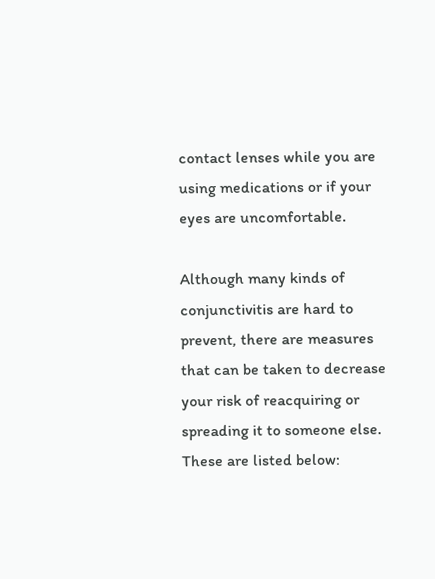contact lenses while you are using medications or if your eyes are uncomfortable.

Although many kinds of conjunctivitis are hard to prevent, there are measures that can be taken to decrease your risk of reacquiring or spreading it to someone else. These are listed below: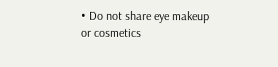• Do not share eye makeup or cosmetics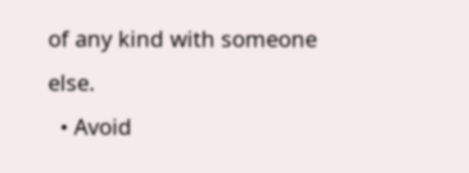of any kind with someone else.
  • Avoid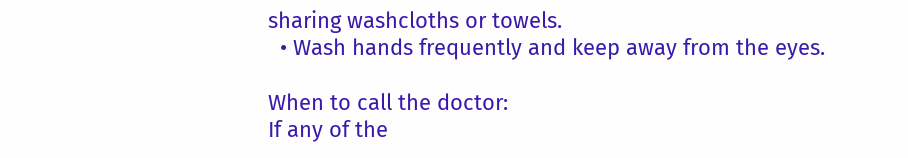sharing washcloths or towels.
  • Wash hands frequently and keep away from the eyes.

When to call the doctor:
If any of the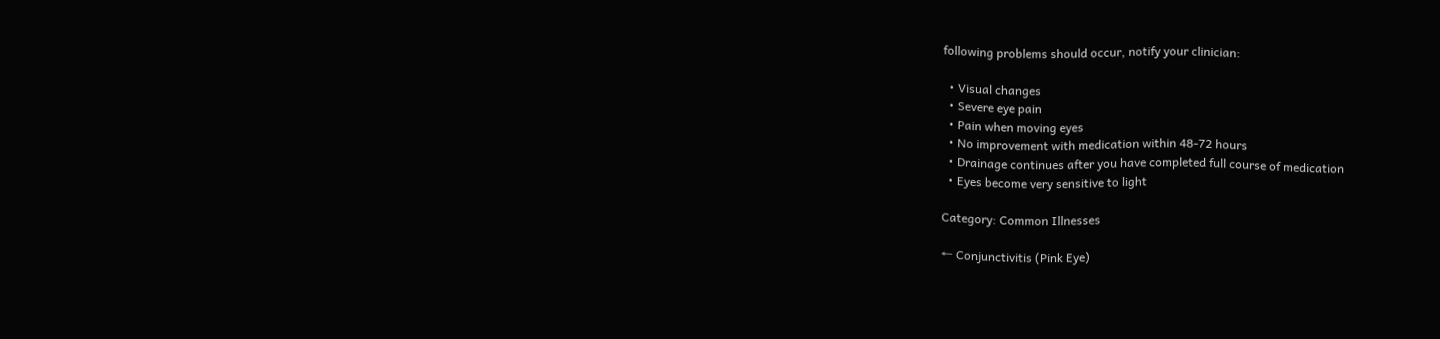following problems should occur, notify your clinician:

  • Visual changes
  • Severe eye pain
  • Pain when moving eyes
  • No improvement with medication within 48-72 hours
  • Drainage continues after you have completed full course of medication
  • Eyes become very sensitive to light

Category: Common Illnesses

← Conjunctivitis (Pink Eye)